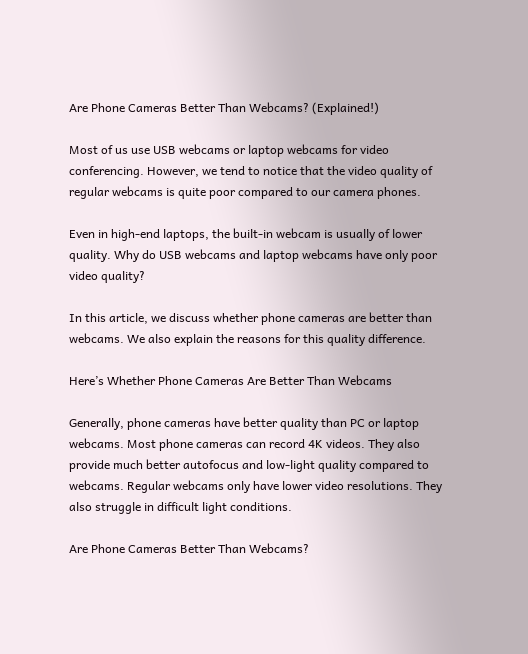Are Phone Cameras Better Than Webcams? (Explained!)

Most of us use USB webcams or laptop webcams for video conferencing. However, we tend to notice that the video quality of regular webcams is quite poor compared to our camera phones.

Even in high-end laptops, the built-in webcam is usually of lower quality. Why do USB webcams and laptop webcams have only poor video quality?

In this article, we discuss whether phone cameras are better than webcams. We also explain the reasons for this quality difference.

Here’s Whether Phone Cameras Are Better Than Webcams

Generally, phone cameras have better quality than PC or laptop webcams. Most phone cameras can record 4K videos. They also provide much better autofocus and low-light quality compared to webcams. Regular webcams only have lower video resolutions. They also struggle in difficult light conditions.

Are Phone Cameras Better Than Webcams?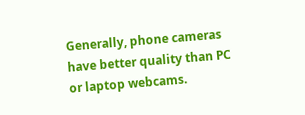Generally, phone cameras have better quality than PC or laptop webcams.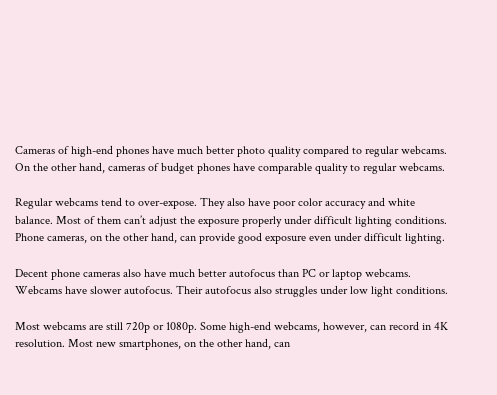Cameras of high-end phones have much better photo quality compared to regular webcams. On the other hand, cameras of budget phones have comparable quality to regular webcams.

Regular webcams tend to over-expose. They also have poor color accuracy and white balance. Most of them can’t adjust the exposure properly under difficult lighting conditions. Phone cameras, on the other hand, can provide good exposure even under difficult lighting.

Decent phone cameras also have much better autofocus than PC or laptop webcams. Webcams have slower autofocus. Their autofocus also struggles under low light conditions.

Most webcams are still 720p or 1080p. Some high-end webcams, however, can record in 4K resolution. Most new smartphones, on the other hand, can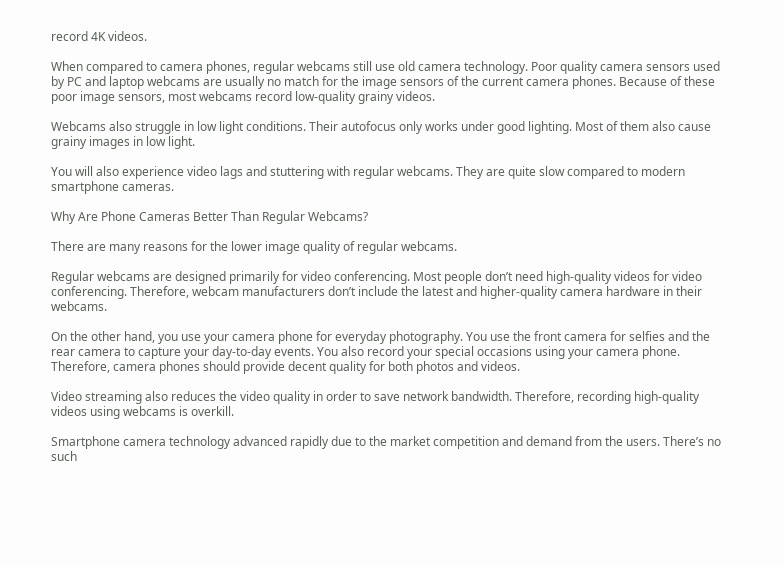record 4K videos.

When compared to camera phones, regular webcams still use old camera technology. Poor quality camera sensors used by PC and laptop webcams are usually no match for the image sensors of the current camera phones. Because of these poor image sensors, most webcams record low-quality grainy videos.

Webcams also struggle in low light conditions. Their autofocus only works under good lighting. Most of them also cause grainy images in low light.

You will also experience video lags and stuttering with regular webcams. They are quite slow compared to modern smartphone cameras.

Why Are Phone Cameras Better Than Regular Webcams?

There are many reasons for the lower image quality of regular webcams.

Regular webcams are designed primarily for video conferencing. Most people don’t need high-quality videos for video conferencing. Therefore, webcam manufacturers don’t include the latest and higher-quality camera hardware in their webcams.

On the other hand, you use your camera phone for everyday photography. You use the front camera for selfies and the rear camera to capture your day-to-day events. You also record your special occasions using your camera phone. Therefore, camera phones should provide decent quality for both photos and videos.

Video streaming also reduces the video quality in order to save network bandwidth. Therefore, recording high-quality videos using webcams is overkill.

Smartphone camera technology advanced rapidly due to the market competition and demand from the users. There’s no such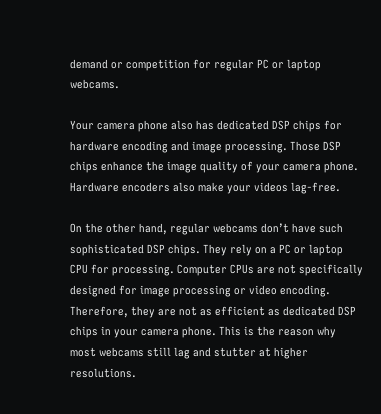demand or competition for regular PC or laptop webcams.

Your camera phone also has dedicated DSP chips for hardware encoding and image processing. Those DSP chips enhance the image quality of your camera phone. Hardware encoders also make your videos lag-free.

On the other hand, regular webcams don’t have such sophisticated DSP chips. They rely on a PC or laptop CPU for processing. Computer CPUs are not specifically designed for image processing or video encoding. Therefore, they are not as efficient as dedicated DSP chips in your camera phone. This is the reason why most webcams still lag and stutter at higher resolutions.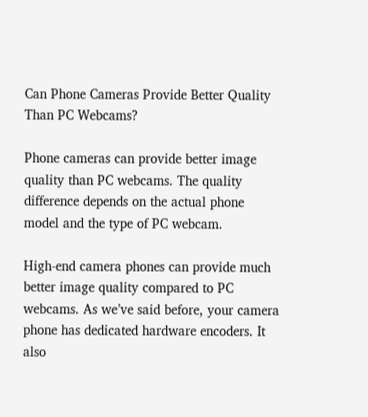Can Phone Cameras Provide Better Quality Than PC Webcams?

Phone cameras can provide better image quality than PC webcams. The quality difference depends on the actual phone model and the type of PC webcam.

High-end camera phones can provide much better image quality compared to PC webcams. As we’ve said before, your camera phone has dedicated hardware encoders. It also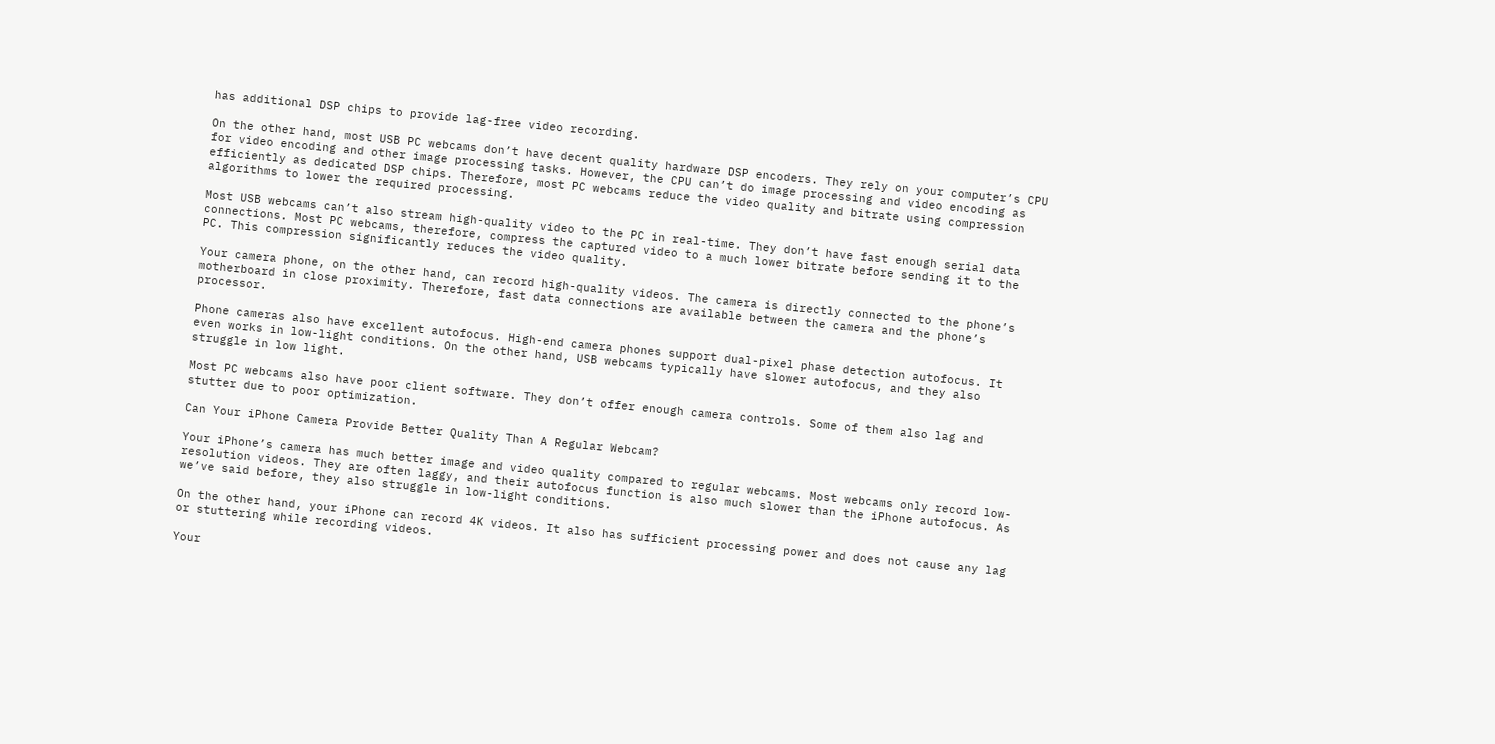has additional DSP chips to provide lag-free video recording.

On the other hand, most USB PC webcams don’t have decent quality hardware DSP encoders. They rely on your computer’s CPU for video encoding and other image processing tasks. However, the CPU can’t do image processing and video encoding as efficiently as dedicated DSP chips. Therefore, most PC webcams reduce the video quality and bitrate using compression algorithms to lower the required processing.

Most USB webcams can’t also stream high-quality video to the PC in real-time. They don’t have fast enough serial data connections. Most PC webcams, therefore, compress the captured video to a much lower bitrate before sending it to the PC. This compression significantly reduces the video quality.

Your camera phone, on the other hand, can record high-quality videos. The camera is directly connected to the phone’s motherboard in close proximity. Therefore, fast data connections are available between the camera and the phone’s processor.

Phone cameras also have excellent autofocus. High-end camera phones support dual-pixel phase detection autofocus. It even works in low-light conditions. On the other hand, USB webcams typically have slower autofocus, and they also struggle in low light.

Most PC webcams also have poor client software. They don’t offer enough camera controls. Some of them also lag and stutter due to poor optimization.

Can Your iPhone Camera Provide Better Quality Than A Regular Webcam?

Your iPhone’s camera has much better image and video quality compared to regular webcams. Most webcams only record low-resolution videos. They are often laggy, and their autofocus function is also much slower than the iPhone autofocus. As we’ve said before, they also struggle in low-light conditions.

On the other hand, your iPhone can record 4K videos. It also has sufficient processing power and does not cause any lag or stuttering while recording videos.

Your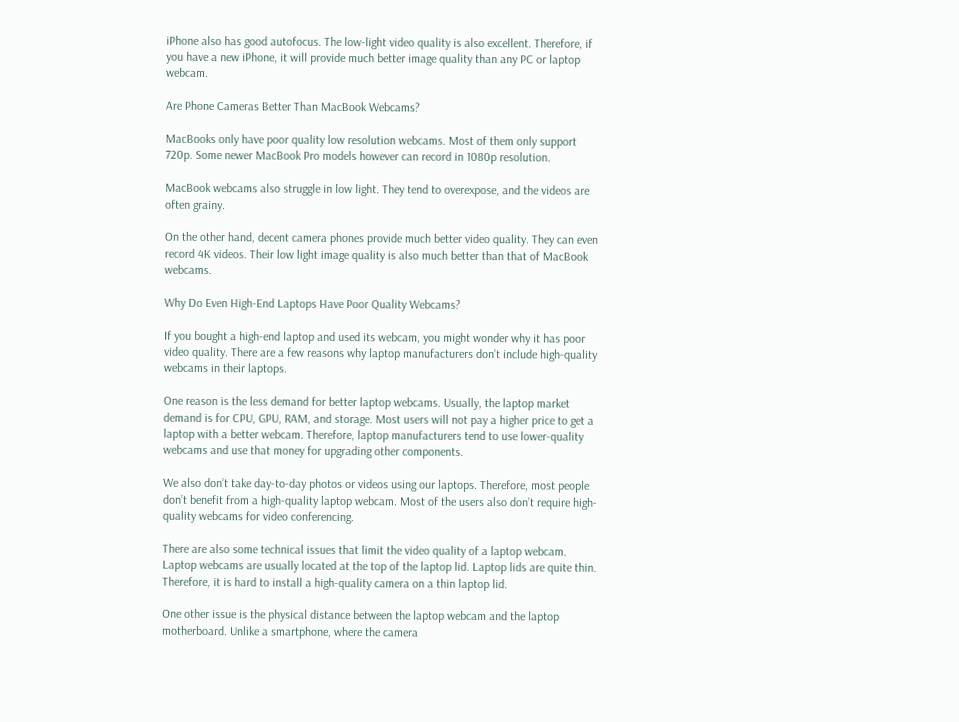iPhone also has good autofocus. The low-light video quality is also excellent. Therefore, if you have a new iPhone, it will provide much better image quality than any PC or laptop webcam.

Are Phone Cameras Better Than MacBook Webcams?

MacBooks only have poor quality low resolution webcams. Most of them only support 720p. Some newer MacBook Pro models however can record in 1080p resolution.

MacBook webcams also struggle in low light. They tend to overexpose, and the videos are often grainy.

On the other hand, decent camera phones provide much better video quality. They can even record 4K videos. Their low light image quality is also much better than that of MacBook webcams.

Why Do Even High-End Laptops Have Poor Quality Webcams?

If you bought a high-end laptop and used its webcam, you might wonder why it has poor video quality. There are a few reasons why laptop manufacturers don’t include high-quality webcams in their laptops.

One reason is the less demand for better laptop webcams. Usually, the laptop market demand is for CPU, GPU, RAM, and storage. Most users will not pay a higher price to get a laptop with a better webcam. Therefore, laptop manufacturers tend to use lower-quality webcams and use that money for upgrading other components.

We also don’t take day-to-day photos or videos using our laptops. Therefore, most people don’t benefit from a high-quality laptop webcam. Most of the users also don’t require high-quality webcams for video conferencing.

There are also some technical issues that limit the video quality of a laptop webcam. Laptop webcams are usually located at the top of the laptop lid. Laptop lids are quite thin. Therefore, it is hard to install a high-quality camera on a thin laptop lid.

One other issue is the physical distance between the laptop webcam and the laptop motherboard. Unlike a smartphone, where the camera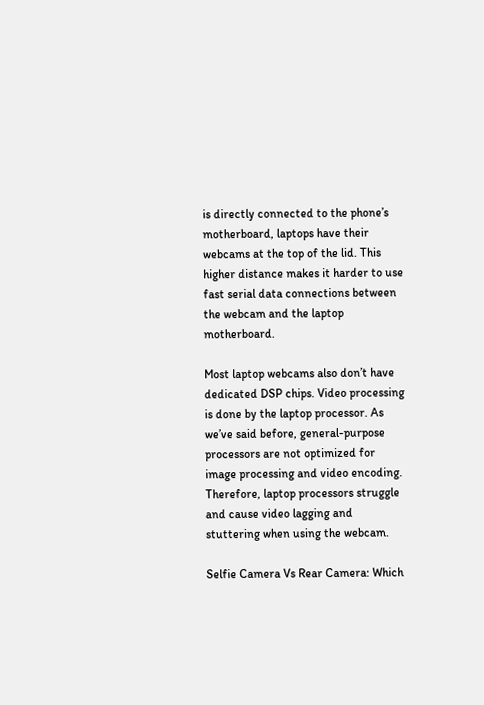is directly connected to the phone’s motherboard, laptops have their webcams at the top of the lid. This higher distance makes it harder to use fast serial data connections between the webcam and the laptop motherboard.

Most laptop webcams also don’t have dedicated DSP chips. Video processing is done by the laptop processor. As we’ve said before, general-purpose processors are not optimized for image processing and video encoding. Therefore, laptop processors struggle and cause video lagging and stuttering when using the webcam.

Selfie Camera Vs Rear Camera: Which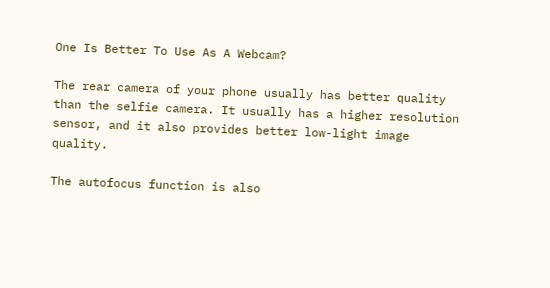One Is Better To Use As A Webcam?

The rear camera of your phone usually has better quality than the selfie camera. It usually has a higher resolution sensor, and it also provides better low-light image quality.

The autofocus function is also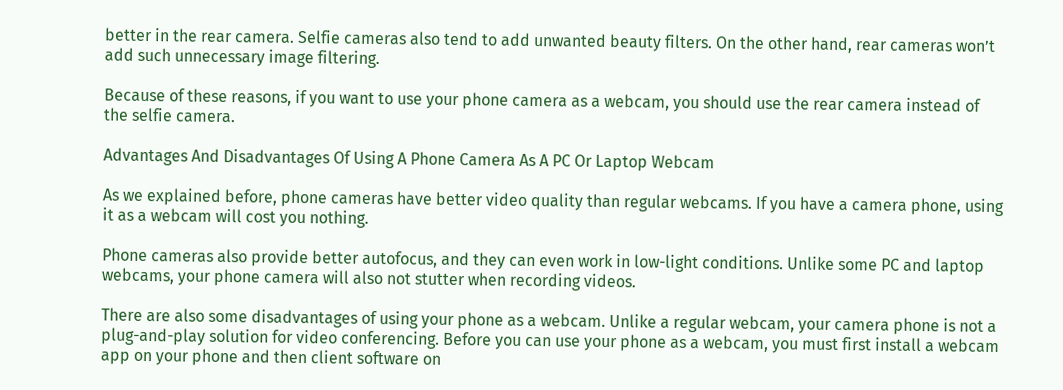better in the rear camera. Selfie cameras also tend to add unwanted beauty filters. On the other hand, rear cameras won’t add such unnecessary image filtering.

Because of these reasons, if you want to use your phone camera as a webcam, you should use the rear camera instead of the selfie camera.

Advantages And Disadvantages Of Using A Phone Camera As A PC Or Laptop Webcam

As we explained before, phone cameras have better video quality than regular webcams. If you have a camera phone, using it as a webcam will cost you nothing.

Phone cameras also provide better autofocus, and they can even work in low-light conditions. Unlike some PC and laptop webcams, your phone camera will also not stutter when recording videos.

There are also some disadvantages of using your phone as a webcam. Unlike a regular webcam, your camera phone is not a plug-and-play solution for video conferencing. Before you can use your phone as a webcam, you must first install a webcam app on your phone and then client software on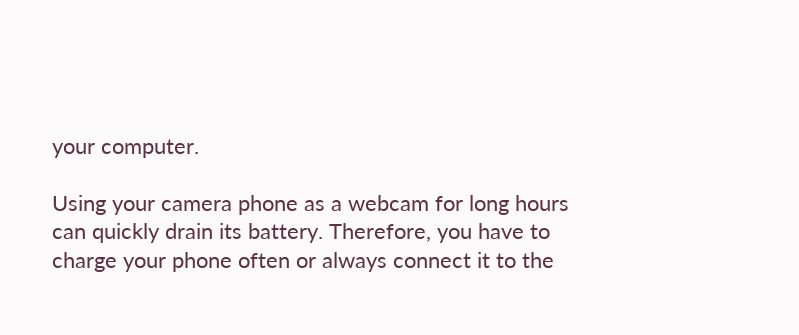your computer.

Using your camera phone as a webcam for long hours can quickly drain its battery. Therefore, you have to charge your phone often or always connect it to the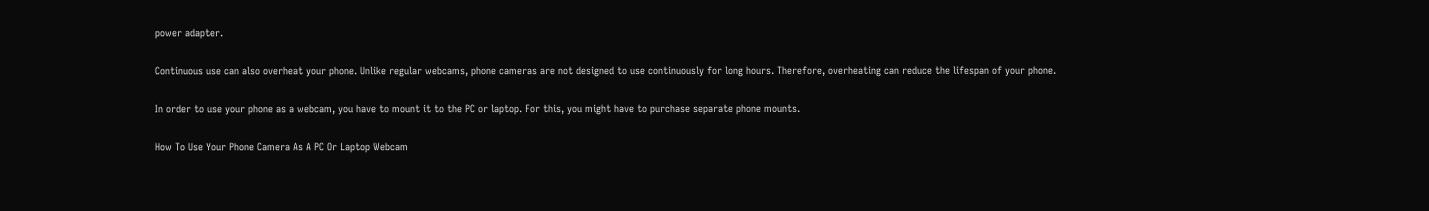power adapter.

Continuous use can also overheat your phone. Unlike regular webcams, phone cameras are not designed to use continuously for long hours. Therefore, overheating can reduce the lifespan of your phone.

In order to use your phone as a webcam, you have to mount it to the PC or laptop. For this, you might have to purchase separate phone mounts.

How To Use Your Phone Camera As A PC Or Laptop Webcam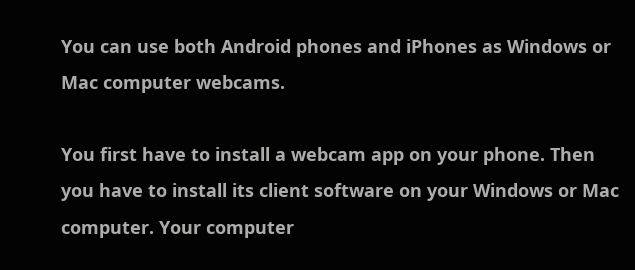You can use both Android phones and iPhones as Windows or Mac computer webcams.

You first have to install a webcam app on your phone. Then you have to install its client software on your Windows or Mac computer. Your computer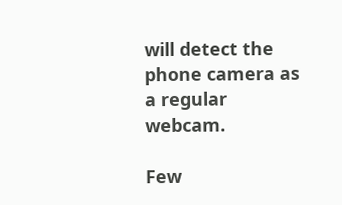will detect the phone camera as a regular webcam.

Few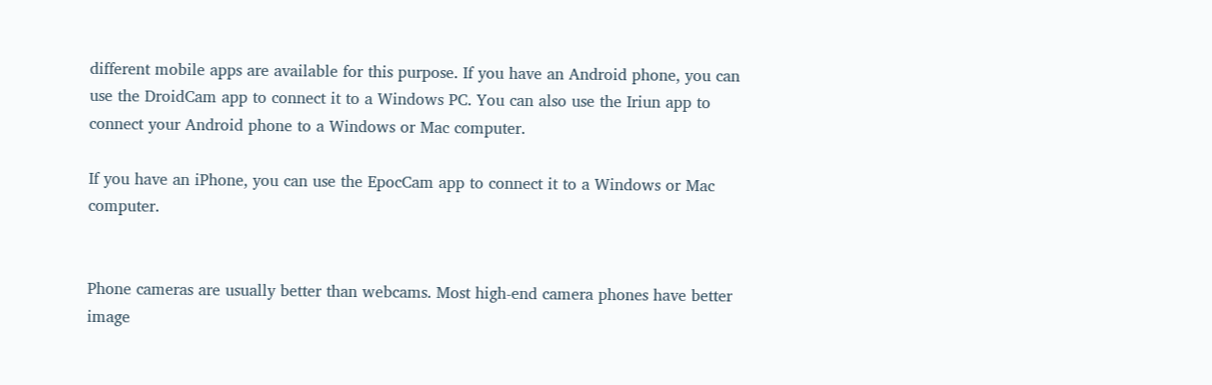different mobile apps are available for this purpose. If you have an Android phone, you can use the DroidCam app to connect it to a Windows PC. You can also use the Iriun app to connect your Android phone to a Windows or Mac computer.

If you have an iPhone, you can use the EpocCam app to connect it to a Windows or Mac computer.


Phone cameras are usually better than webcams. Most high-end camera phones have better image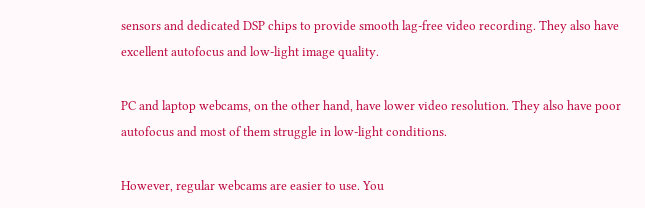sensors and dedicated DSP chips to provide smooth lag-free video recording. They also have excellent autofocus and low-light image quality.

PC and laptop webcams, on the other hand, have lower video resolution. They also have poor autofocus and most of them struggle in low-light conditions.

However, regular webcams are easier to use. You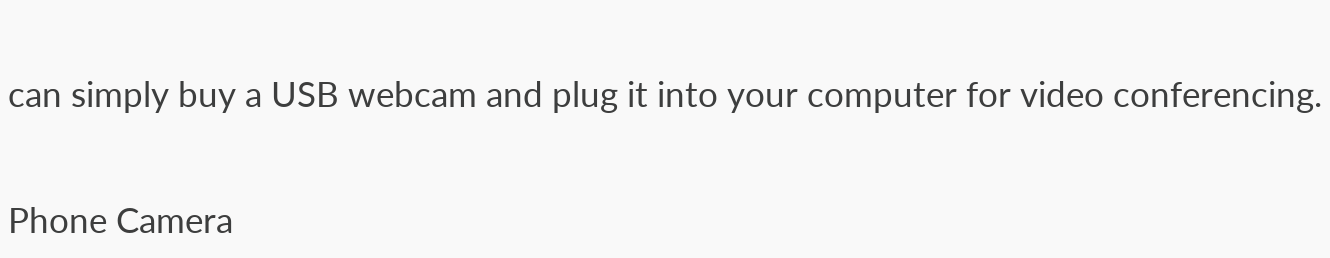can simply buy a USB webcam and plug it into your computer for video conferencing.


Phone Camera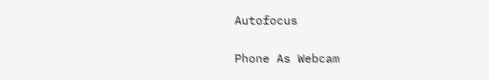Autofocus

Phone As Webcam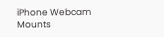iPhone Webcam Mounts